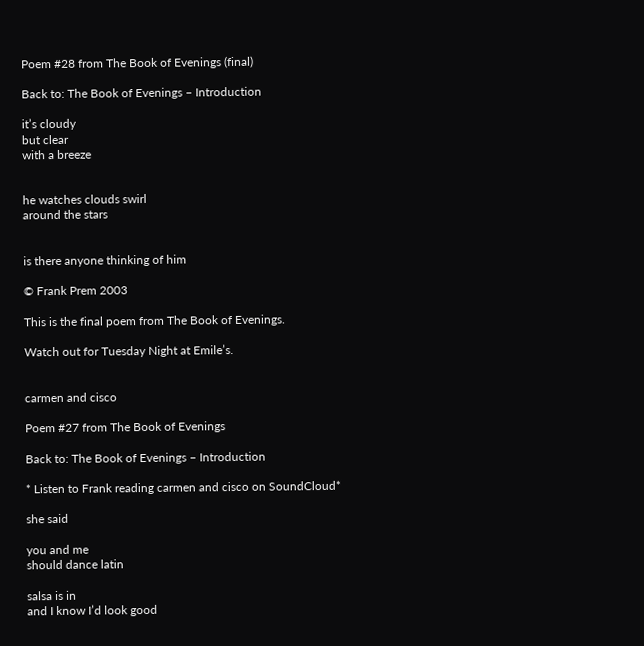Poem #28 from The Book of Evenings (final)

Back to: The Book of Evenings – Introduction

it’s cloudy
but clear
with a breeze


he watches clouds swirl
around the stars


is there anyone thinking of him

© Frank Prem 2003

This is the final poem from The Book of Evenings.

Watch out for Tuesday Night at Emile’s.


carmen and cisco

Poem #27 from The Book of Evenings

Back to: The Book of Evenings – Introduction

* Listen to Frank reading carmen and cisco on SoundCloud*

she said

you and me
should dance latin

salsa is in
and I know I’d look good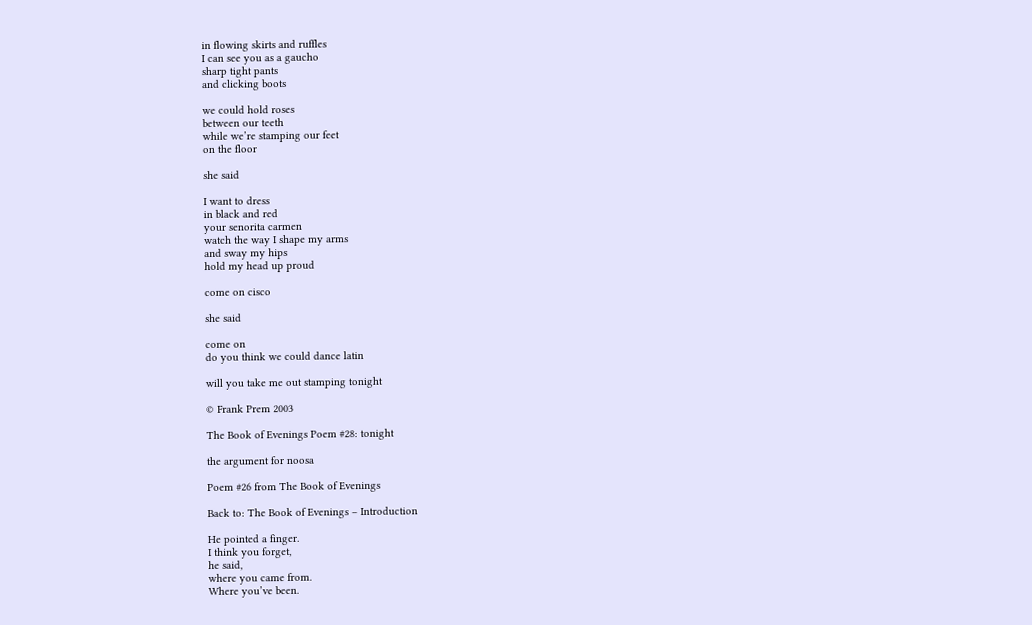in flowing skirts and ruffles
I can see you as a gaucho
sharp tight pants
and clicking boots

we could hold roses
between our teeth
while we’re stamping our feet
on the floor

she said

I want to dress
in black and red
your senorita carmen
watch the way I shape my arms
and sway my hips
hold my head up proud

come on cisco

she said

come on
do you think we could dance latin

will you take me out stamping tonight

© Frank Prem 2003

The Book of Evenings Poem #28: tonight

the argument for noosa

Poem #26 from The Book of Evenings

Back to: The Book of Evenings – Introduction

He pointed a finger.
I think you forget,
he said,
where you came from.
Where you’ve been.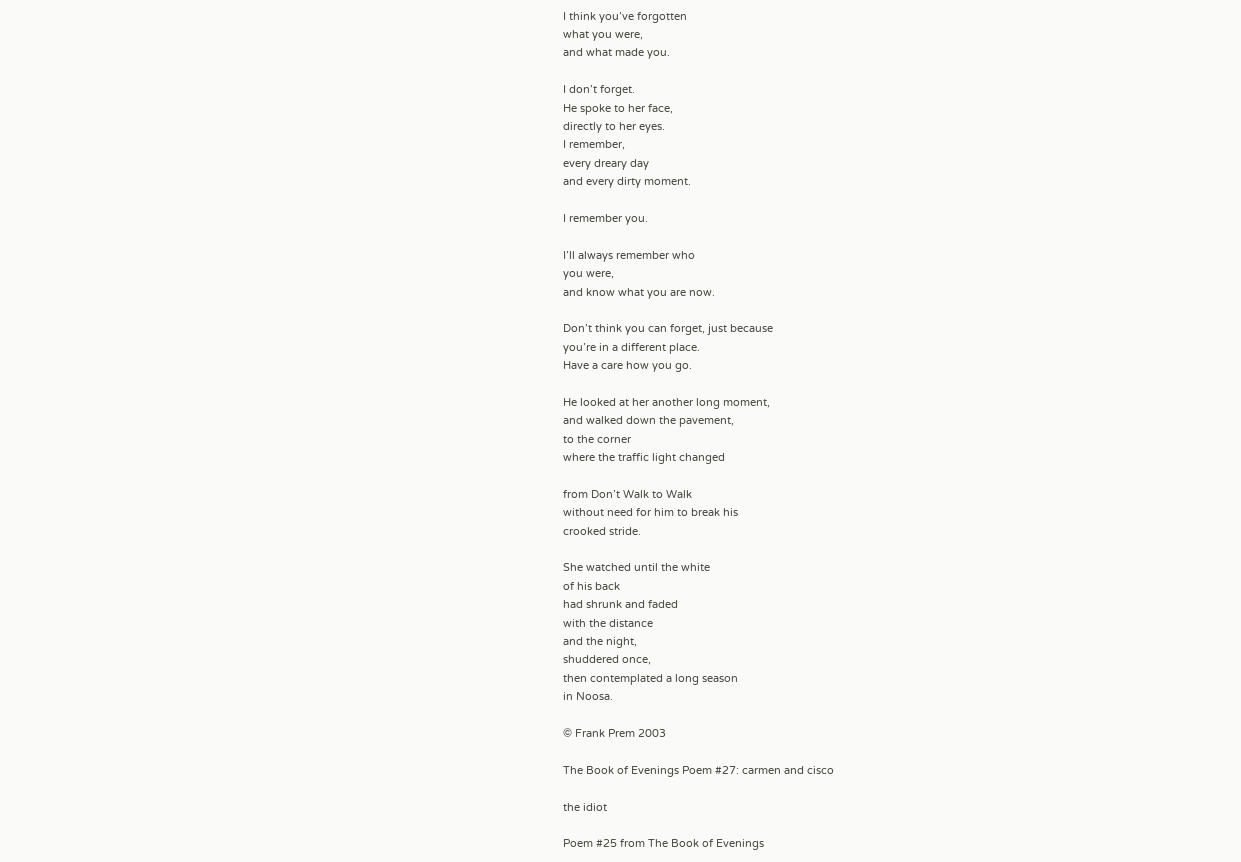I think you’ve forgotten
what you were,
and what made you.

I don’t forget.
He spoke to her face,
directly to her eyes.
I remember,
every dreary day
and every dirty moment.

I remember you.

I’ll always remember who
you were,
and know what you are now.

Don’t think you can forget, just because
you’re in a different place.
Have a care how you go.

He looked at her another long moment,
and walked down the pavement,
to the corner
where the traffic light changed

from Don’t Walk to Walk
without need for him to break his
crooked stride.

She watched until the white
of his back
had shrunk and faded
with the distance
and the night,
shuddered once,
then contemplated a long season
in Noosa.

© Frank Prem 2003

The Book of Evenings Poem #27: carmen and cisco

the idiot

Poem #25 from The Book of Evenings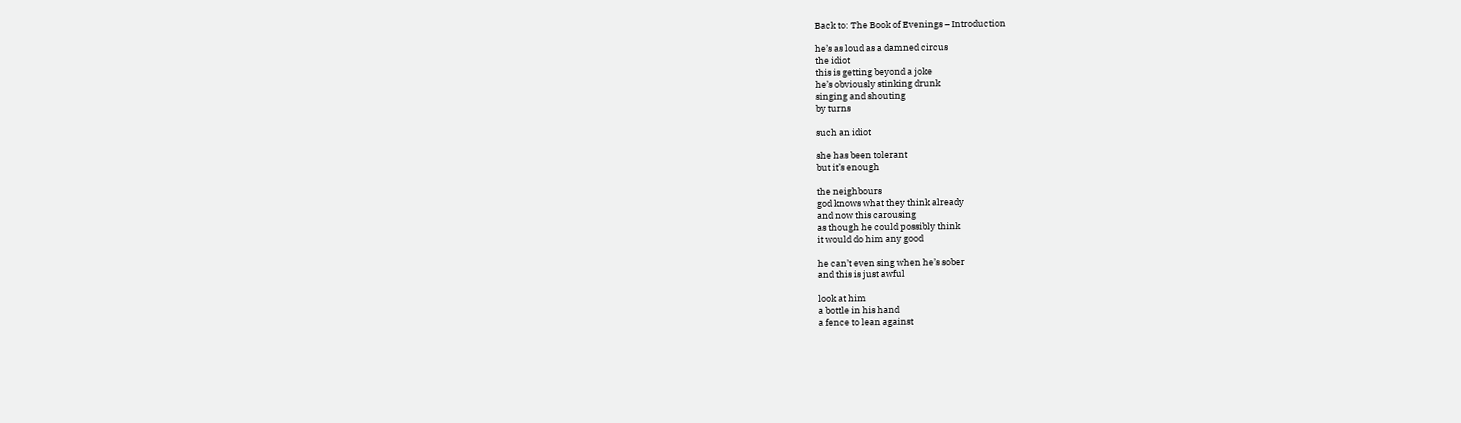Back to: The Book of Evenings – Introduction

he’s as loud as a damned circus
the idiot
this is getting beyond a joke
he’s obviously stinking drunk
singing and shouting
by turns

such an idiot

she has been tolerant
but it’s enough

the neighbours
god knows what they think already
and now this carousing
as though he could possibly think
it would do him any good

he can’t even sing when he’s sober
and this is just awful

look at him
a bottle in his hand
a fence to lean against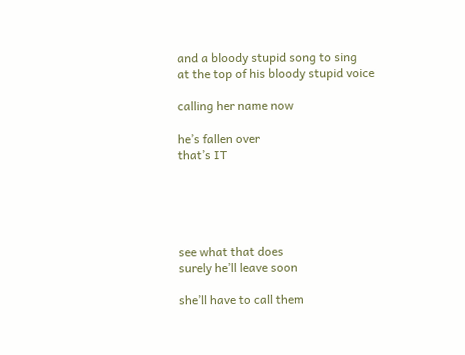and a bloody stupid song to sing
at the top of his bloody stupid voice

calling her name now

he’s fallen over
that’s IT





see what that does
surely he’ll leave soon

she’ll have to call them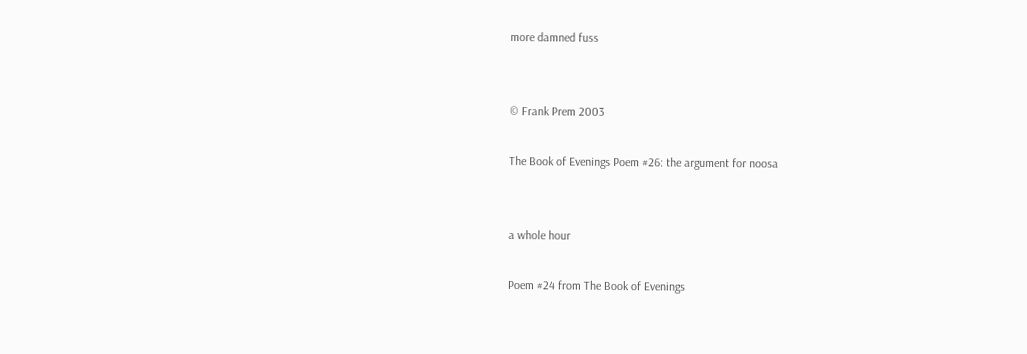more damned fuss


© Frank Prem 2003

The Book of Evenings Poem #26: the argument for noosa


a whole hour

Poem #24 from The Book of Evenings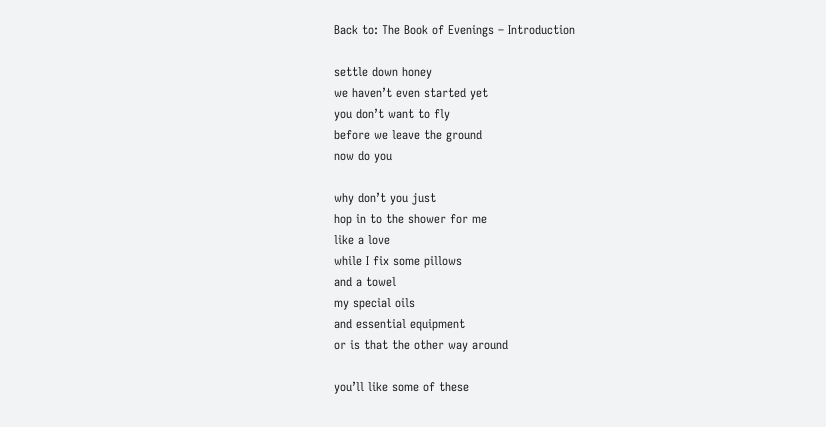Back to: The Book of Evenings – Introduction

settle down honey
we haven’t even started yet
you don’t want to fly
before we leave the ground
now do you

why don’t you just
hop in to the shower for me
like a love
while I fix some pillows
and a towel
my special oils
and essential equipment
or is that the other way around

you’ll like some of these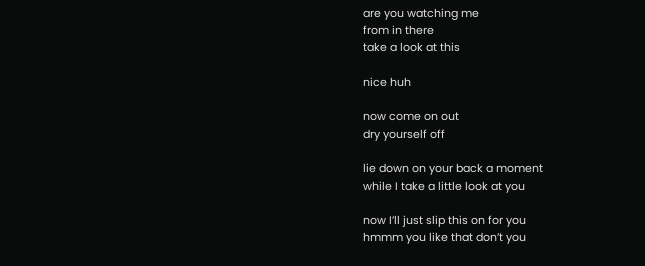are you watching me
from in there
take a look at this

nice huh

now come on out
dry yourself off

lie down on your back a moment
while I take a little look at you

now I’ll just slip this on for you
hmmm you like that don’t you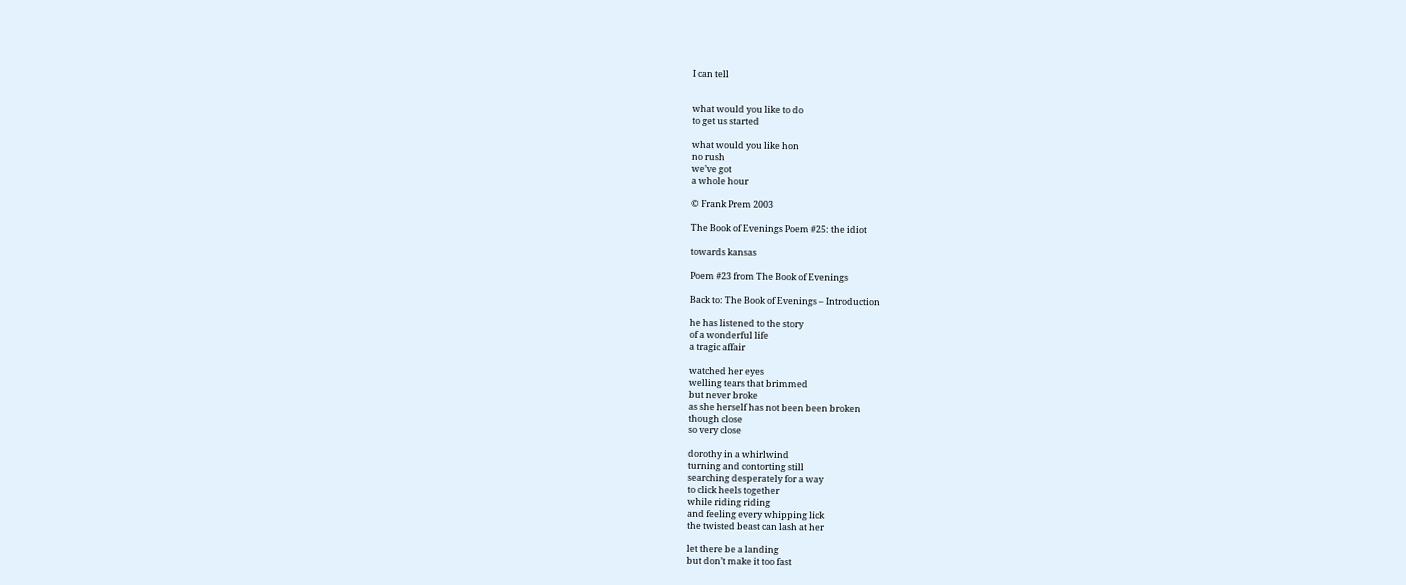I can tell


what would you like to do
to get us started

what would you like hon
no rush
we’ve got
a whole hour

© Frank Prem 2003

The Book of Evenings Poem #25: the idiot

towards kansas

Poem #23 from The Book of Evenings

Back to: The Book of Evenings – Introduction

he has listened to the story
of a wonderful life
a tragic affair

watched her eyes
welling tears that brimmed
but never broke
as she herself has not been been broken
though close
so very close

dorothy in a whirlwind
turning and contorting still
searching desperately for a way
to click heels together
while riding riding
and feeling every whipping lick
the twisted beast can lash at her

let there be a landing
but don’t make it too fast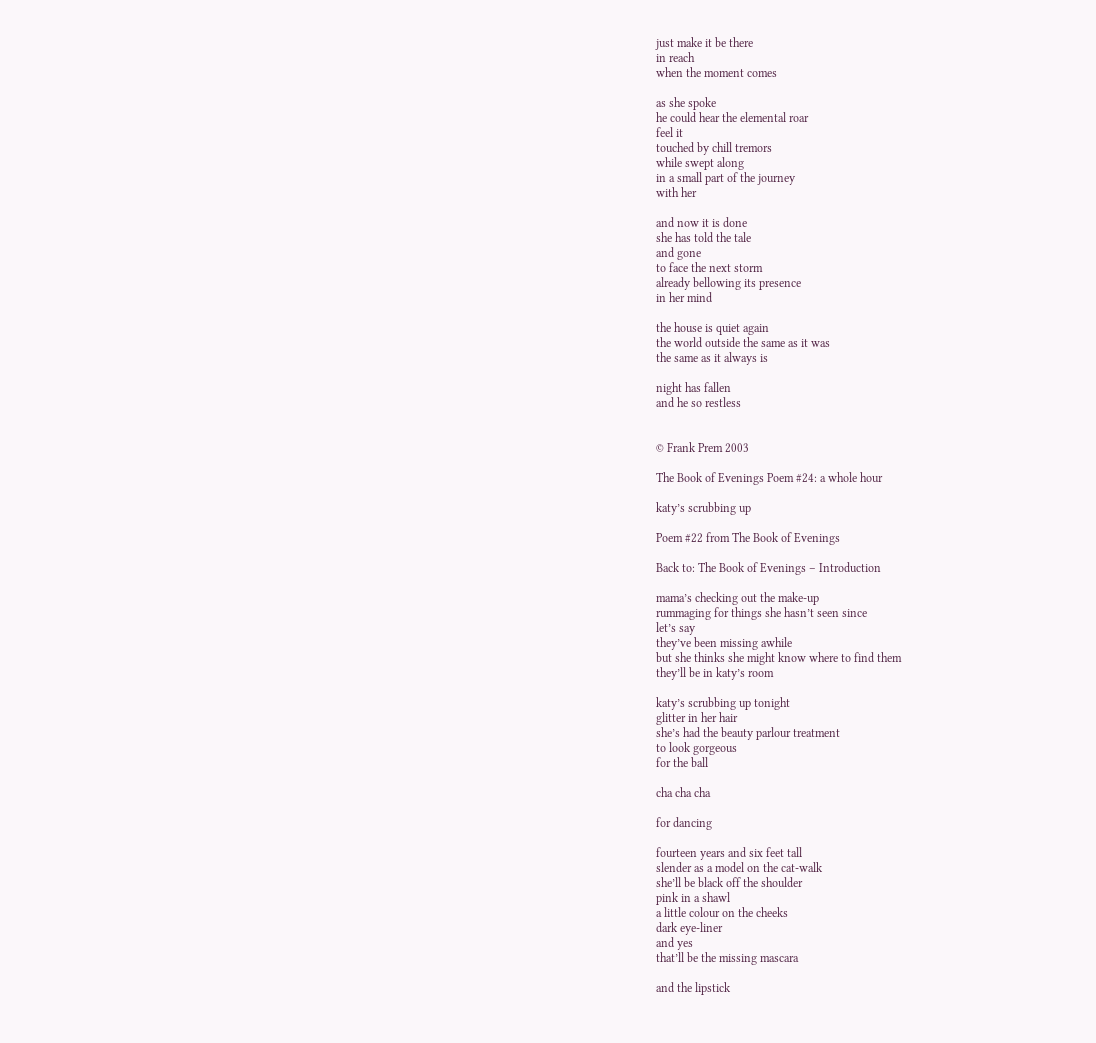just make it be there
in reach
when the moment comes

as she spoke
he could hear the elemental roar
feel it
touched by chill tremors
while swept along
in a small part of the journey
with her

and now it is done
she has told the tale
and gone
to face the next storm
already bellowing its presence
in her mind

the house is quiet again
the world outside the same as it was
the same as it always is

night has fallen
and he so restless


© Frank Prem 2003

The Book of Evenings Poem #24: a whole hour

katy’s scrubbing up

Poem #22 from The Book of Evenings

Back to: The Book of Evenings – Introduction

mama’s checking out the make-up
rummaging for things she hasn’t seen since
let’s say
they’ve been missing awhile
but she thinks she might know where to find them
they’ll be in katy’s room

katy’s scrubbing up tonight
glitter in her hair
she’s had the beauty parlour treatment
to look gorgeous
for the ball

cha cha cha

for dancing

fourteen years and six feet tall
slender as a model on the cat-walk
she’ll be black off the shoulder
pink in a shawl
a little colour on the cheeks
dark eye-liner
and yes
that’ll be the missing mascara

and the lipstick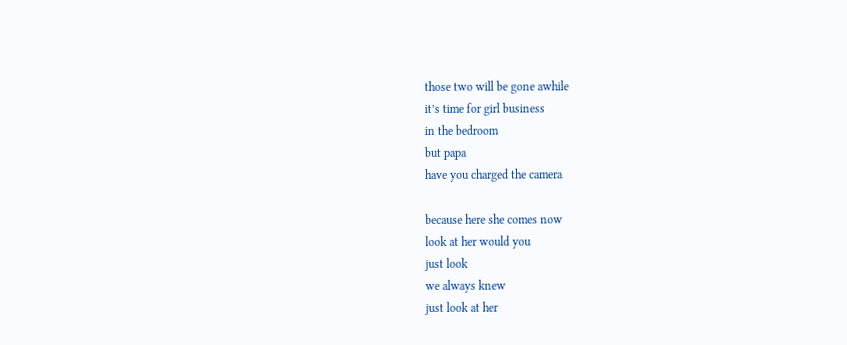those two will be gone awhile
it’s time for girl business
in the bedroom
but papa
have you charged the camera

because here she comes now
look at her would you
just look
we always knew
just look at her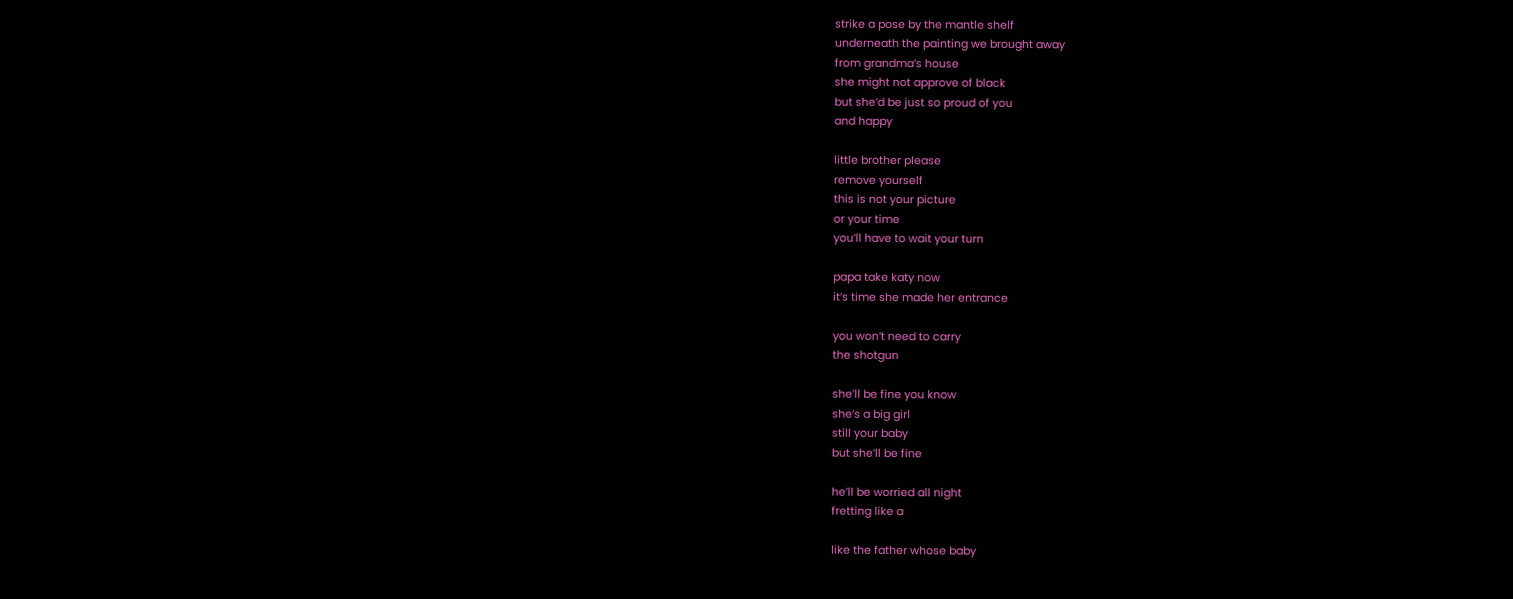strike a pose by the mantle shelf
underneath the painting we brought away
from grandma’s house
she might not approve of black
but she’d be just so proud of you
and happy

little brother please
remove yourself
this is not your picture
or your time
you’ll have to wait your turn

papa take katy now
it’s time she made her entrance

you won’t need to carry
the shotgun

she’ll be fine you know
she’s a big girl
still your baby
but she’ll be fine

he’ll be worried all night
fretting like a

like the father whose baby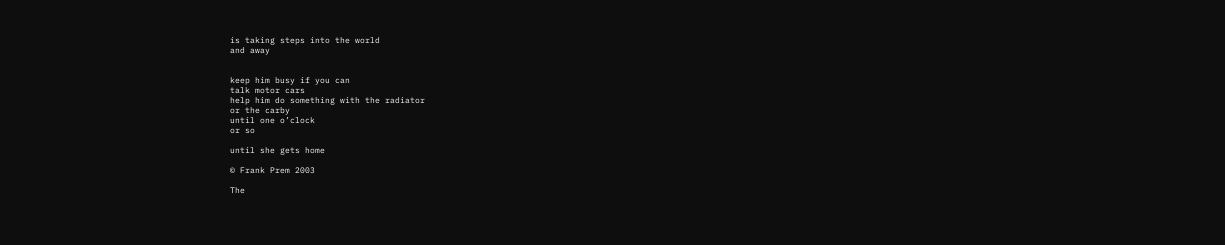is taking steps into the world
and away


keep him busy if you can
talk motor cars
help him do something with the radiator
or the carby
until one o’clock
or so

until she gets home

© Frank Prem 2003

The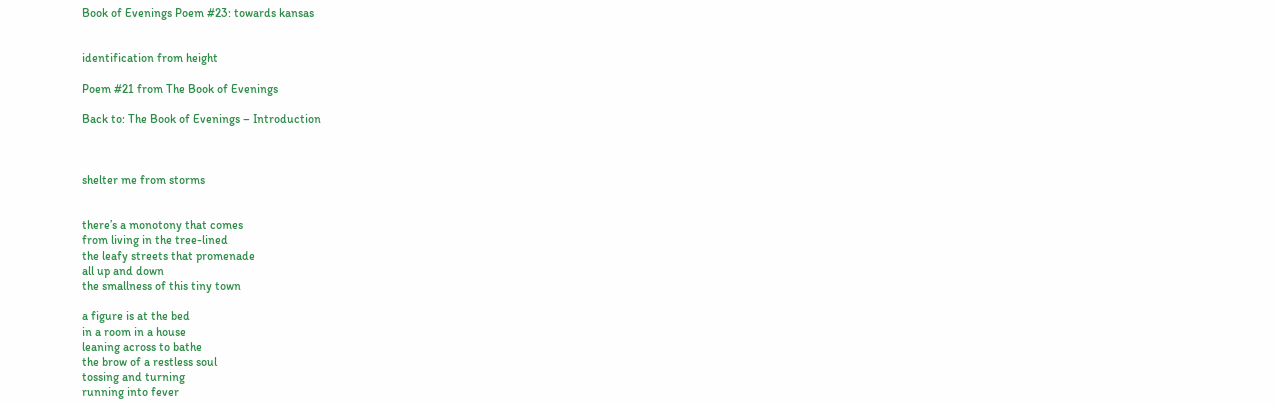Book of Evenings Poem #23: towards kansas


identification from height

Poem #21 from The Book of Evenings

Back to: The Book of Evenings – Introduction



shelter me from storms


there’s a monotony that comes
from living in the tree-lined
the leafy streets that promenade
all up and down
the smallness of this tiny town

a figure is at the bed
in a room in a house
leaning across to bathe
the brow of a restless soul
tossing and turning
running into fever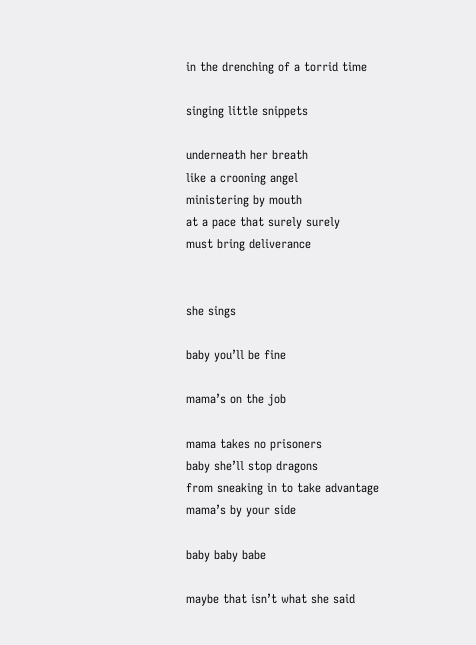in the drenching of a torrid time

singing little snippets

underneath her breath
like a crooning angel
ministering by mouth
at a pace that surely surely
must bring deliverance


she sings

baby you’ll be fine

mama’s on the job

mama takes no prisoners
baby she’ll stop dragons
from sneaking in to take advantage
mama’s by your side

baby baby babe

maybe that isn’t what she said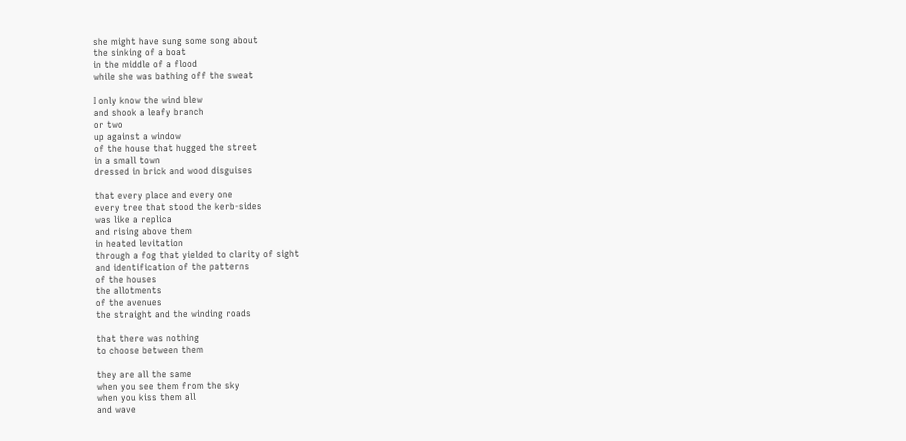she might have sung some song about
the sinking of a boat
in the middle of a flood
while she was bathing off the sweat

I only know the wind blew
and shook a leafy branch
or two
up against a window
of the house that hugged the street
in a small town
dressed in brick and wood disguises

that every place and every one
every tree that stood the kerb-sides
was like a replica
and rising above them
in heated levitation
through a fog that yielded to clarity of sight
and identification of the patterns
of the houses
the allotments
of the avenues
the straight and the winding roads

that there was nothing
to choose between them

they are all the same
when you see them from the sky
when you kiss them all
and wave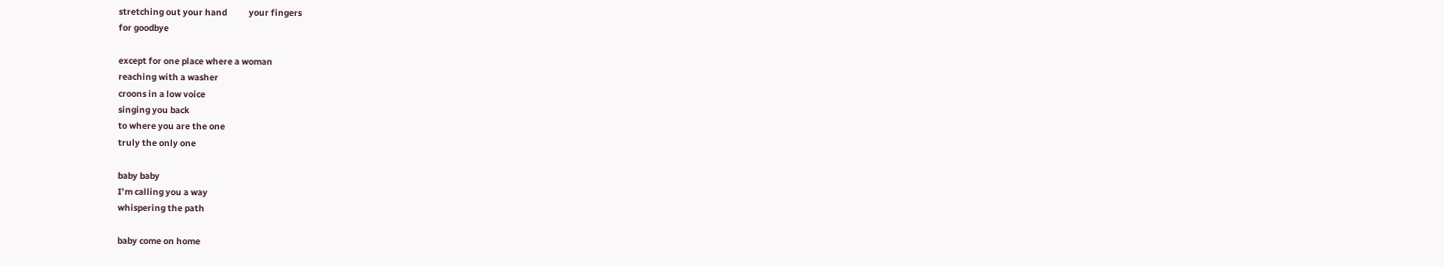stretching out your hand           your fingers
for goodbye

except for one place where a woman
reaching with a washer
croons in a low voice
singing you back
to where you are the one
truly the only one

baby baby
I’m calling you a way
whispering the path

baby come on home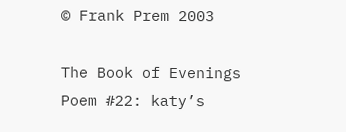© Frank Prem 2003

The Book of Evenings Poem #22: katy’s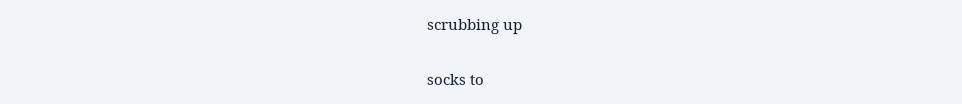scrubbing up


socks to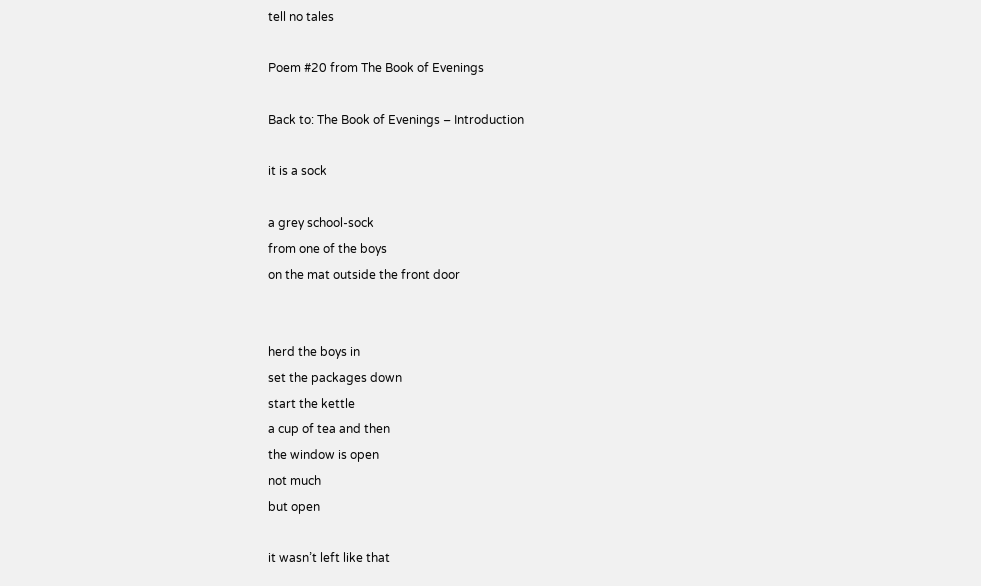tell no tales

Poem #20 from The Book of Evenings

Back to: The Book of Evenings – Introduction

it is a sock

a grey school-sock
from one of the boys
on the mat outside the front door


herd the boys in
set the packages down
start the kettle
a cup of tea and then
the window is open
not much
but open

it wasn’t left like that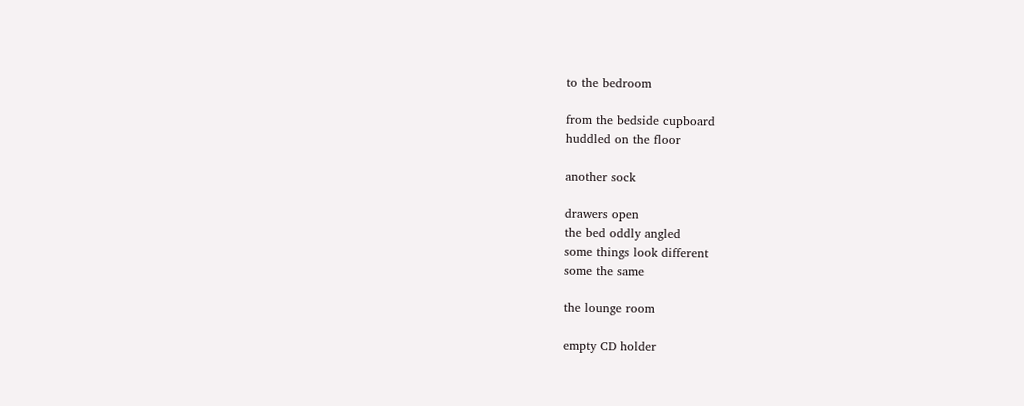to the bedroom

from the bedside cupboard
huddled on the floor

another sock

drawers open
the bed oddly angled
some things look different
some the same

the lounge room

empty CD holder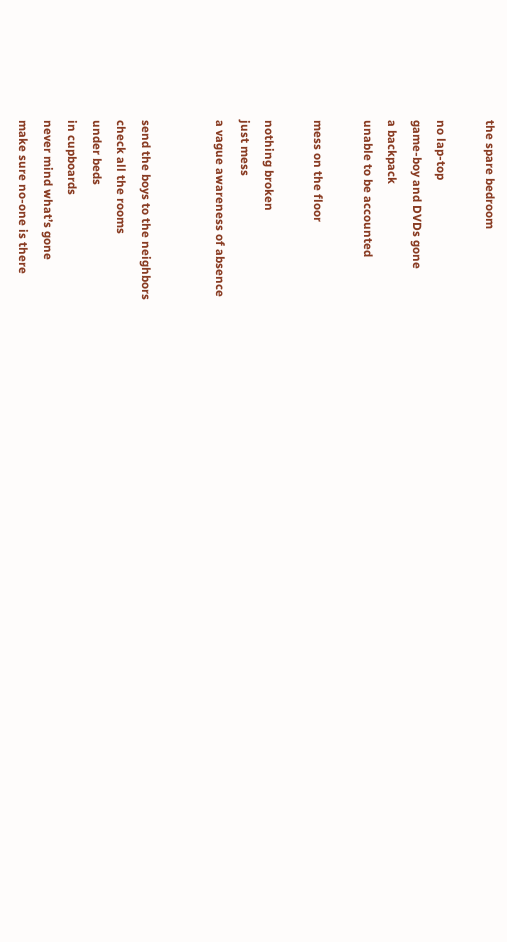the spare bedroom

no lap-top
game-boy and DVDs gone
a backpack
unable to be accounted

mess on the floor

nothing broken
just mess
a vague awareness of absence


send the boys to the neighbors
check all the rooms
under beds
in cupboards
never mind what’s gone
make sure no-one is there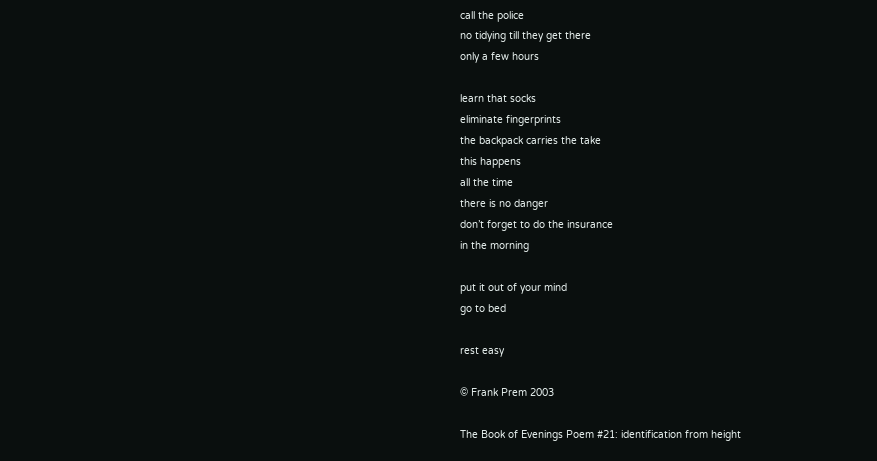call the police
no tidying till they get there
only a few hours

learn that socks
eliminate fingerprints
the backpack carries the take
this happens
all the time
there is no danger
don’t forget to do the insurance
in the morning

put it out of your mind
go to bed

rest easy

© Frank Prem 2003

The Book of Evenings Poem #21: identification from height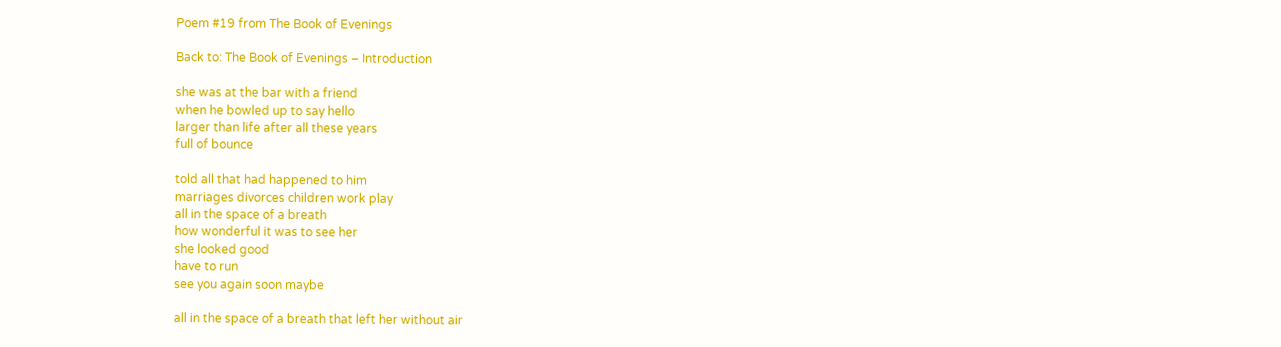Poem #19 from The Book of Evenings

Back to: The Book of Evenings – Introduction

she was at the bar with a friend
when he bowled up to say hello
larger than life after all these years
full of bounce

told all that had happened to him
marriages divorces children work play
all in the space of a breath
how wonderful it was to see her
she looked good
have to run
see you again soon maybe

all in the space of a breath that left her without air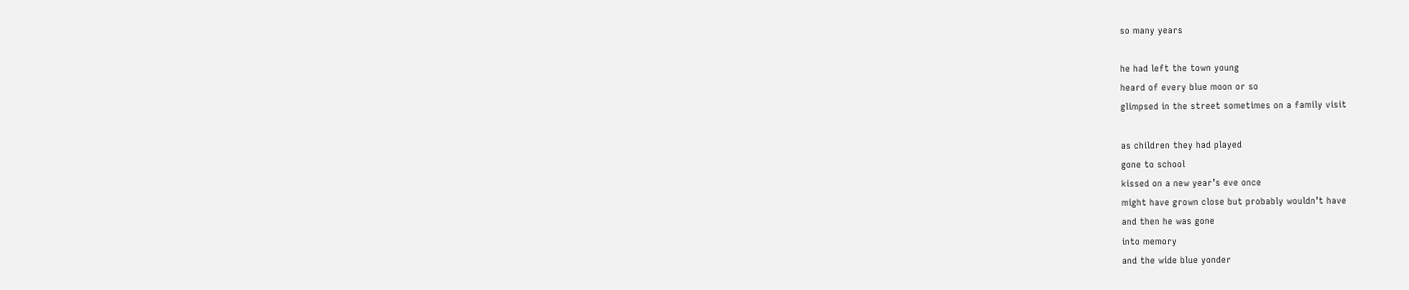so many years

he had left the town young
heard of every blue moon or so
glimpsed in the street sometimes on a family visit

as children they had played
gone to school
kissed on a new year’s eve once
might have grown close but probably wouldn’t have
and then he was gone
into memory
and the wide blue yonder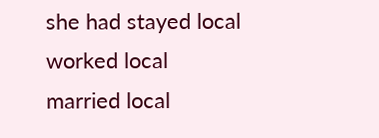she had stayed local
worked local
married local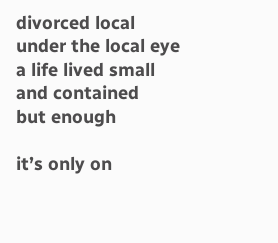divorced local
under the local eye
a life lived small and contained
but enough

it’s only on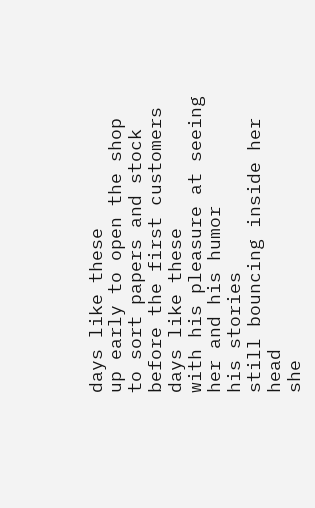days like these
up early to open the shop
to sort papers and stock before the first customers
days like these
with his pleasure at seeing her and his humor
his stories
still bouncing inside her head
she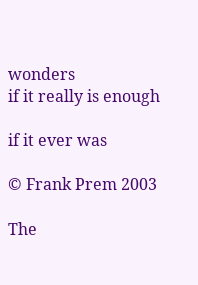wonders
if it really is enough

if it ever was

© Frank Prem 2003

The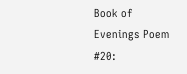Book of Evenings Poem #20: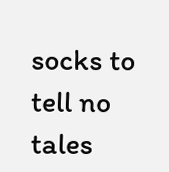socks to tell no tales